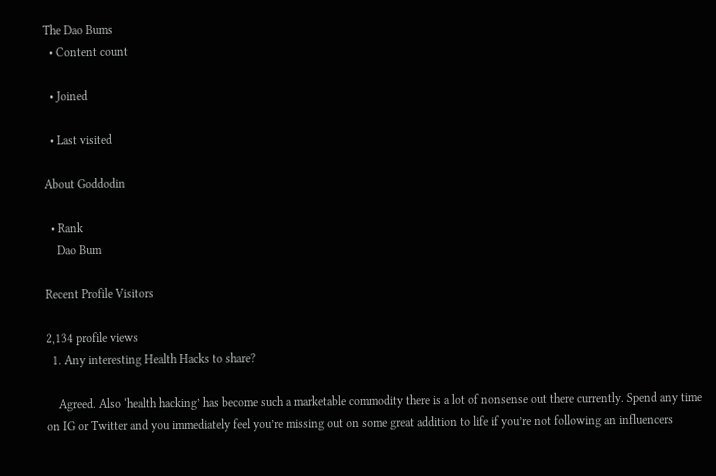The Dao Bums
  • Content count

  • Joined

  • Last visited

About Goddodin

  • Rank
    Dao Bum

Recent Profile Visitors

2,134 profile views
  1. Any interesting Health Hacks to share?

    Agreed. Also ‘health hacking’ has become such a marketable commodity there is a lot of nonsense out there currently. Spend any time on IG or Twitter and you immediately feel you’re missing out on some great addition to life if you’re not following an influencers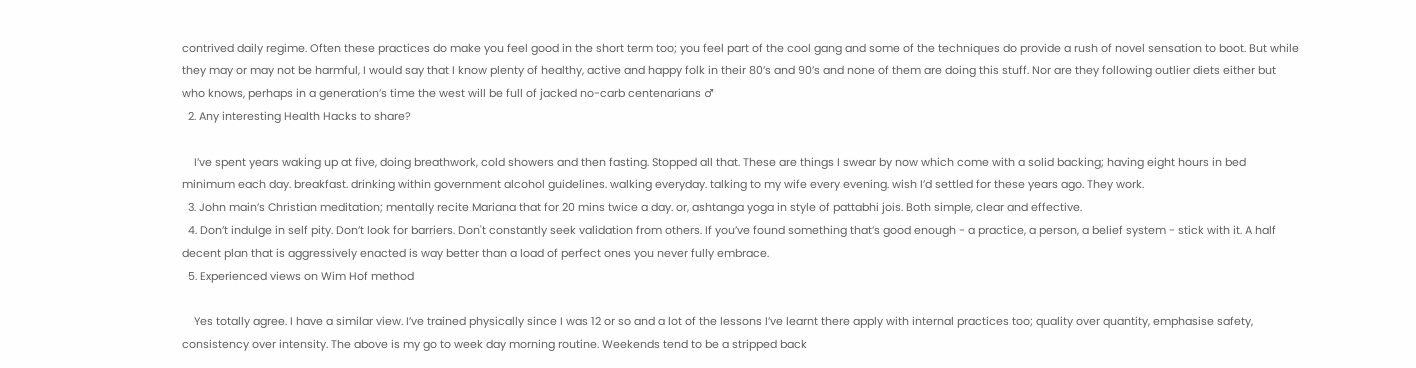contrived daily regime. Often these practices do make you feel good in the short term too; you feel part of the cool gang and some of the techniques do provide a rush of novel sensation to boot. But while they may or may not be harmful, I would say that I know plenty of healthy, active and happy folk in their 80’s and 90’s and none of them are doing this stuff. Nor are they following outlier diets either but who knows, perhaps in a generation’s time the west will be full of jacked no-carb centenarians ♂
  2. Any interesting Health Hacks to share?

    I’ve spent years waking up at five, doing breathwork, cold showers and then fasting. Stopped all that. These are things I swear by now which come with a solid backing; having eight hours in bed minimum each day. breakfast. drinking within government alcohol guidelines. walking everyday. talking to my wife every evening. wish I’d settled for these years ago. They work.
  3. John main’s Christian meditation; mentally recite Mariana that for 20 mins twice a day. or, ashtanga yoga in style of pattabhi jois. Both simple, clear and effective.
  4. Don’t indulge in self pity. Don’t look for barriers. Don't constantly seek validation from others. If you’ve found something that’s good enough - a practice, a person, a belief system - stick with it. A half decent plan that is aggressively enacted is way better than a load of perfect ones you never fully embrace.
  5. Experienced views on Wim Hof method

    Yes totally agree. I have a similar view. I’ve trained physically since I was 12 or so and a lot of the lessons I’ve learnt there apply with internal practices too; quality over quantity, emphasise safety, consistency over intensity. The above is my go to week day morning routine. Weekends tend to be a stripped back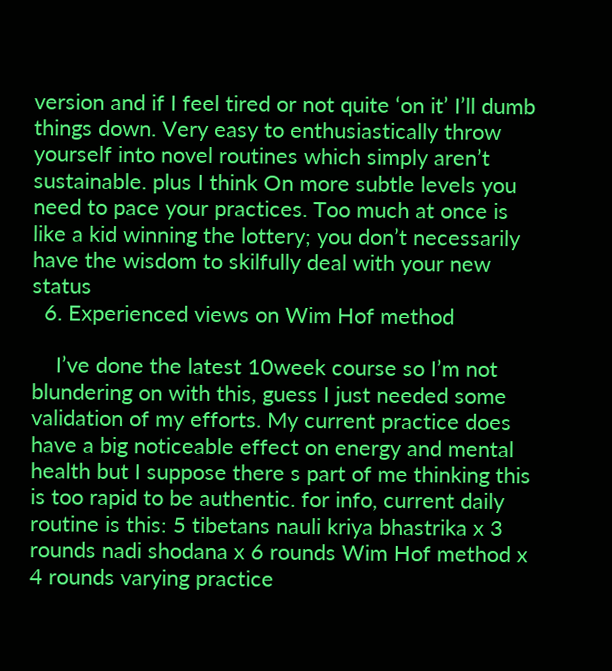version and if I feel tired or not quite ‘on it’ I’ll dumb things down. Very easy to enthusiastically throw yourself into novel routines which simply aren’t sustainable. plus I think On more subtle levels you need to pace your practices. Too much at once is like a kid winning the lottery; you don’t necessarily have the wisdom to skilfully deal with your new status
  6. Experienced views on Wim Hof method

    I’ve done the latest 10week course so I’m not blundering on with this, guess I just needed some validation of my efforts. My current practice does have a big noticeable effect on energy and mental health but I suppose there s part of me thinking this is too rapid to be authentic. for info, current daily routine is this: 5 tibetans nauli kriya bhastrika x 3 rounds nadi shodana x 6 rounds Wim Hof method x 4 rounds varying practice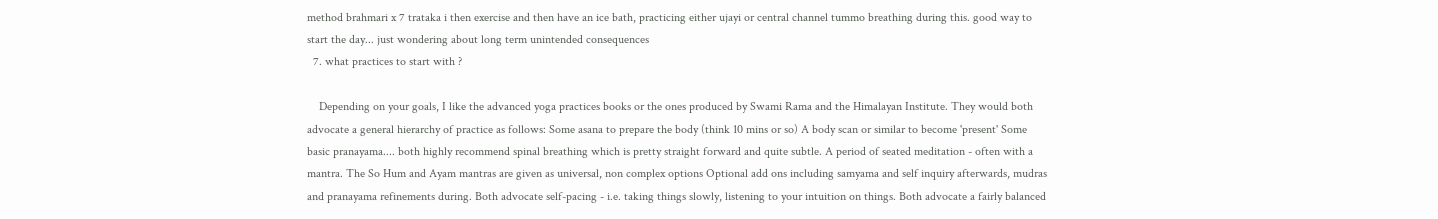method brahmari x 7 trataka i then exercise and then have an ice bath, practicing either ujayi or central channel tummo breathing during this. good way to start the day... just wondering about long term unintended consequences
  7. what practices to start with ?

    Depending on your goals, I like the advanced yoga practices books or the ones produced by Swami Rama and the Himalayan Institute. They would both advocate a general hierarchy of practice as follows: Some asana to prepare the body (think 10 mins or so) A body scan or similar to become 'present' Some basic pranayama.... both highly recommend spinal breathing which is pretty straight forward and quite subtle. A period of seated meditation - often with a mantra. The So Hum and Ayam mantras are given as universal, non complex options Optional add ons including samyama and self inquiry afterwards, mudras and pranayama refinements during. Both advocate self-pacing - i.e. taking things slowly, listening to your intuition on things. Both advocate a fairly balanced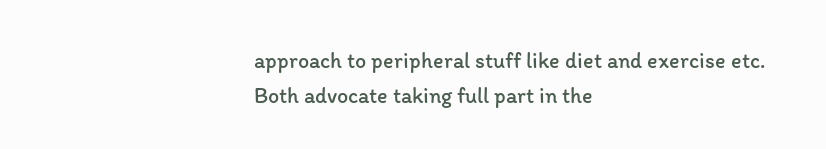approach to peripheral stuff like diet and exercise etc. Both advocate taking full part in the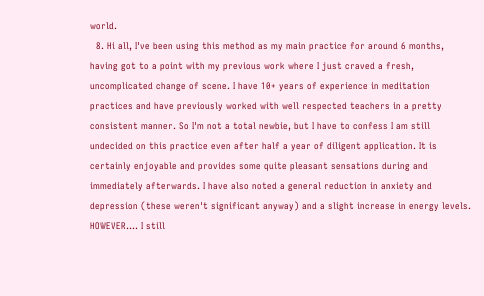world.
  8. Hi all, I've been using this method as my main practice for around 6 months, having got to a point with my previous work where I just craved a fresh, uncomplicated change of scene. I have 10+ years of experience in meditation practices and have previously worked with well respected teachers in a pretty consistent manner. So I'm not a total newbie, but I have to confess I am still undecided on this practice even after half a year of diligent application. It is certainly enjoyable and provides some quite pleasant sensations during and immediately afterwards. I have also noted a general reduction in anxiety and depression (these weren't significant anyway) and a slight increase in energy levels. HOWEVER.... I still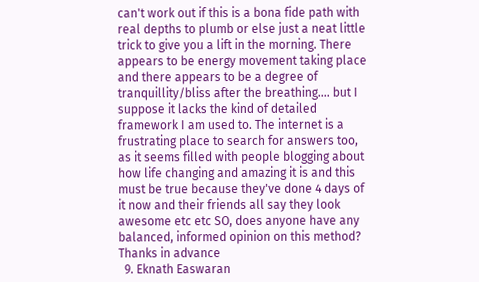can't work out if this is a bona fide path with real depths to plumb or else just a neat little trick to give you a lift in the morning. There appears to be energy movement taking place and there appears to be a degree of tranquillity/bliss after the breathing.... but I suppose it lacks the kind of detailed framework I am used to. The internet is a frustrating place to search for answers too, as it seems filled with people blogging about how life changing and amazing it is and this must be true because they've done 4 days of it now and their friends all say they look awesome etc etc SO, does anyone have any balanced, informed opinion on this method? Thanks in advance
  9. Eknath Easwaran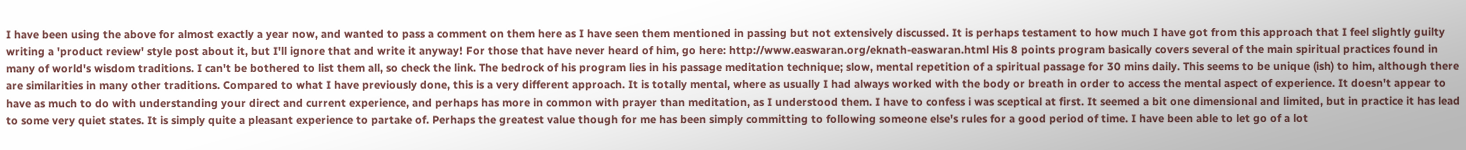I have been using the above for almost exactly a year now, and wanted to pass a comment on them here as I have seen them mentioned in passing but not extensively discussed. It is perhaps testament to how much I have got from this approach that I feel slightly guilty writing a 'product review' style post about it, but I'll ignore that and write it anyway! For those that have never heard of him, go here: http://www.easwaran.org/eknath-easwaran.html His 8 points program basically covers several of the main spiritual practices found in many of world's wisdom traditions. I can't be bothered to list them all, so check the link. The bedrock of his program lies in his passage meditation technique; slow, mental repetition of a spiritual passage for 30 mins daily. This seems to be unique (ish) to him, although there are similarities in many other traditions. Compared to what I have previously done, this is a very different approach. It is totally mental, where as usually I had always worked with the body or breath in order to access the mental aspect of experience. It doesn't appear to have as much to do with understanding your direct and current experience, and perhaps has more in common with prayer than meditation, as I understood them. I have to confess i was sceptical at first. It seemed a bit one dimensional and limited, but in practice it has lead to some very quiet states. It is simply quite a pleasant experience to partake of. Perhaps the greatest value though for me has been simply committing to following someone else's rules for a good period of time. I have been able to let go of a lot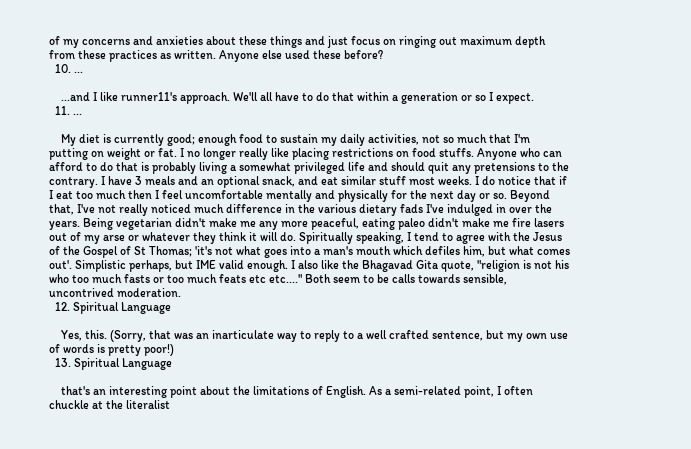of my concerns and anxieties about these things and just focus on ringing out maximum depth from these practices as written. Anyone else used these before?
  10. ...

    ...and I like runner11's approach. We'll all have to do that within a generation or so I expect.
  11. ...

    My diet is currently good; enough food to sustain my daily activities, not so much that I'm putting on weight or fat. I no longer really like placing restrictions on food stuffs. Anyone who can afford to do that is probably living a somewhat privileged life and should quit any pretensions to the contrary. I have 3 meals and an optional snack, and eat similar stuff most weeks. I do notice that if I eat too much then I feel uncomfortable mentally and physically for the next day or so. Beyond that, I've not really noticed much difference in the various dietary fads I've indulged in over the years. Being vegetarian didn't make me any more peaceful, eating paleo didn't make me fire lasers out of my arse or whatever they think it will do. Spiritually speaking, I tend to agree with the Jesus of the Gospel of St Thomas; 'it's not what goes into a man's mouth which defiles him, but what comes out'. Simplistic perhaps, but IME valid enough. I also like the Bhagavad Gita quote, "religion is not his who too much fasts or too much feats etc etc...." Both seem to be calls towards sensible, uncontrived moderation.
  12. Spiritual Language

    Yes, this. (Sorry, that was an inarticulate way to reply to a well crafted sentence, but my own use of words is pretty poor!)
  13. Spiritual Language

    that's an interesting point about the limitations of English. As a semi-related point, I often chuckle at the literalist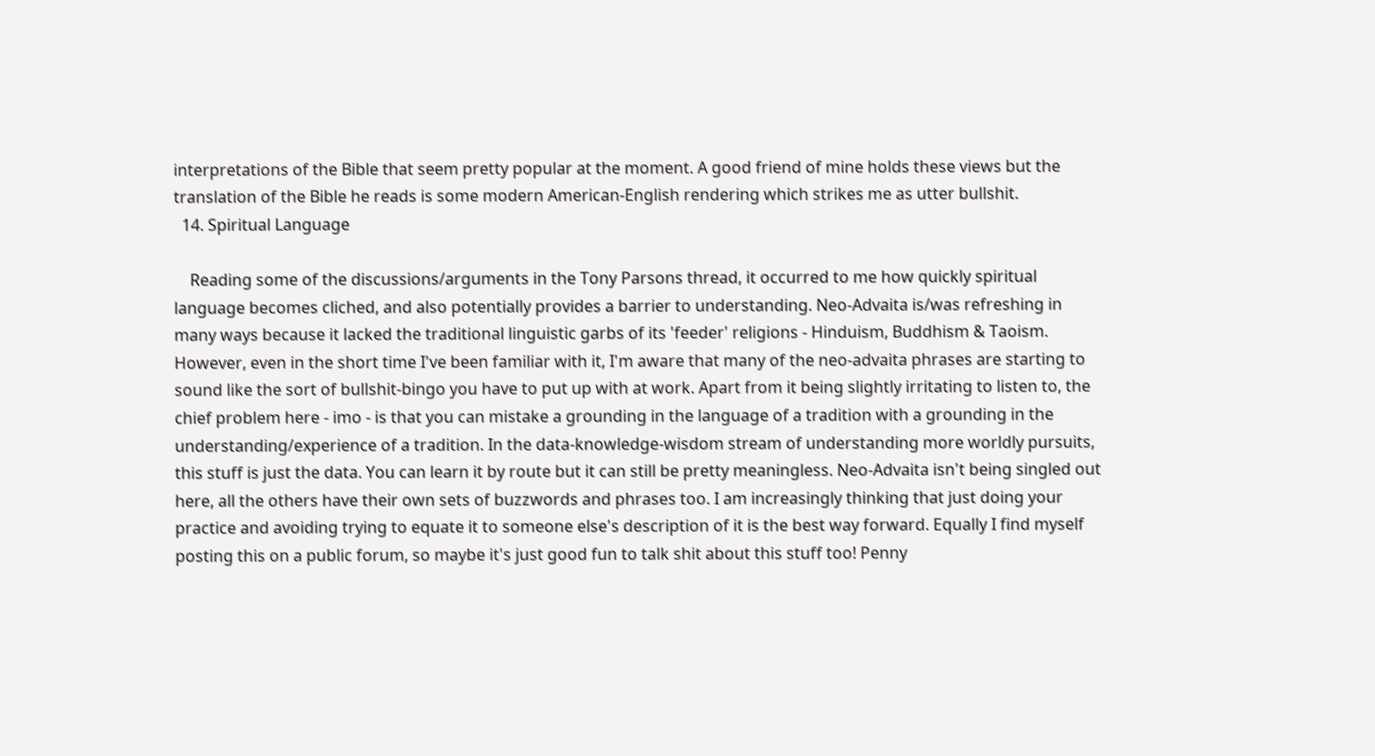interpretations of the Bible that seem pretty popular at the moment. A good friend of mine holds these views but the translation of the Bible he reads is some modern American-English rendering which strikes me as utter bullshit.
  14. Spiritual Language

    Reading some of the discussions/arguments in the Tony Parsons thread, it occurred to me how quickly spiritual language becomes cliched, and also potentially provides a barrier to understanding. Neo-Advaita is/was refreshing in many ways because it lacked the traditional linguistic garbs of its 'feeder' religions - Hinduism, Buddhism & Taoism. However, even in the short time I've been familiar with it, I'm aware that many of the neo-advaita phrases are starting to sound like the sort of bullshit-bingo you have to put up with at work. Apart from it being slightly irritating to listen to, the chief problem here - imo - is that you can mistake a grounding in the language of a tradition with a grounding in the understanding/experience of a tradition. In the data-knowledge-wisdom stream of understanding more worldly pursuits, this stuff is just the data. You can learn it by route but it can still be pretty meaningless. Neo-Advaita isn't being singled out here, all the others have their own sets of buzzwords and phrases too. I am increasingly thinking that just doing your practice and avoiding trying to equate it to someone else's description of it is the best way forward. Equally I find myself posting this on a public forum, so maybe it's just good fun to talk shit about this stuff too! Penny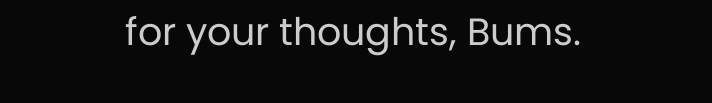for your thoughts, Bums.